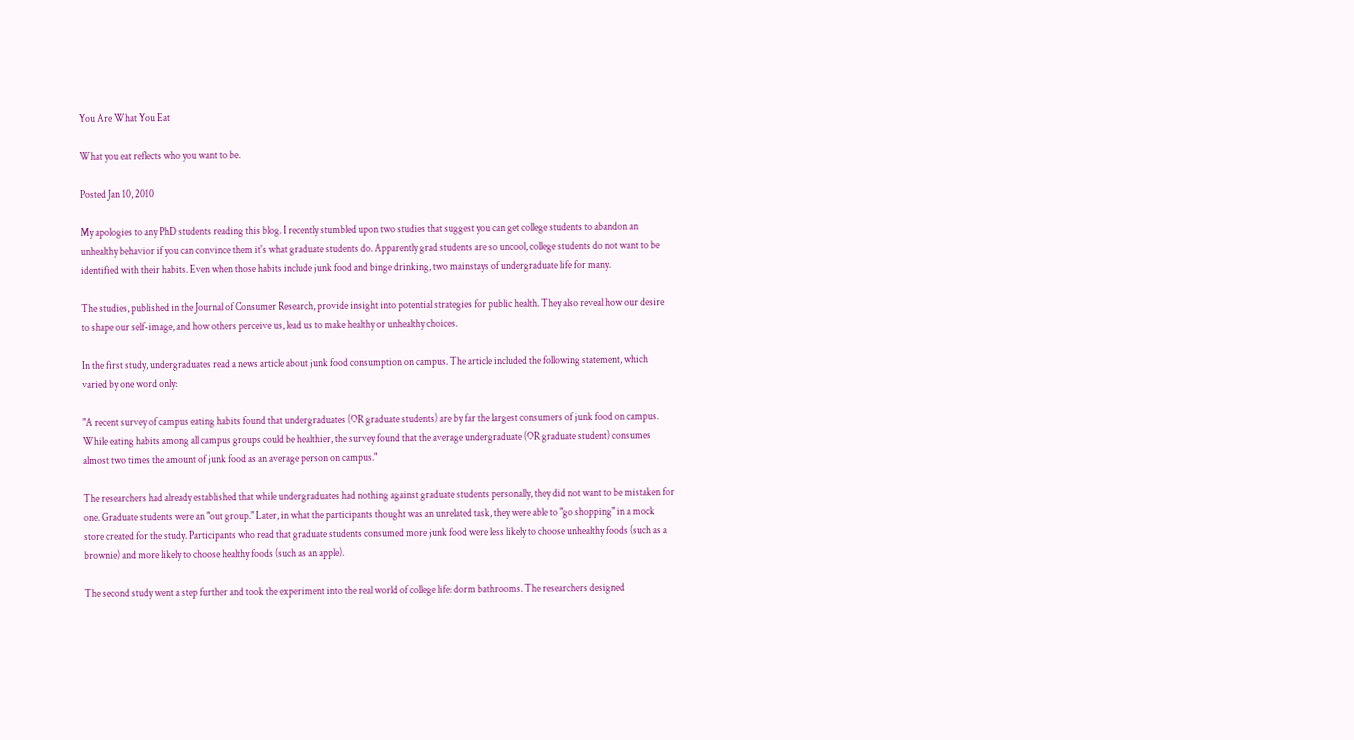You Are What You Eat

What you eat reflects who you want to be.

Posted Jan 10, 2010

My apologies to any PhD students reading this blog. I recently stumbled upon two studies that suggest you can get college students to abandon an unhealthy behavior if you can convince them it's what graduate students do. Apparently grad students are so uncool, college students do not want to be identified with their habits. Even when those habits include junk food and binge drinking, two mainstays of undergraduate life for many.

The studies, published in the Journal of Consumer Research, provide insight into potential strategies for public health. They also reveal how our desire to shape our self-image, and how others perceive us, lead us to make healthy or unhealthy choices.

In the first study, undergraduates read a news article about junk food consumption on campus. The article included the following statement, which varied by one word only:

"A recent survey of campus eating habits found that undergraduates (OR graduate students) are by far the largest consumers of junk food on campus. While eating habits among all campus groups could be healthier, the survey found that the average undergraduate (OR graduate student) consumes almost two times the amount of junk food as an average person on campus."

The researchers had already established that while undergraduates had nothing against graduate students personally, they did not want to be mistaken for one. Graduate students were an "out group." Later, in what the participants thought was an unrelated task, they were able to "go shopping" in a mock store created for the study. Participants who read that graduate students consumed more junk food were less likely to choose unhealthy foods (such as a brownie) and more likely to choose healthy foods (such as an apple).

The second study went a step further and took the experiment into the real world of college life: dorm bathrooms. The researchers designed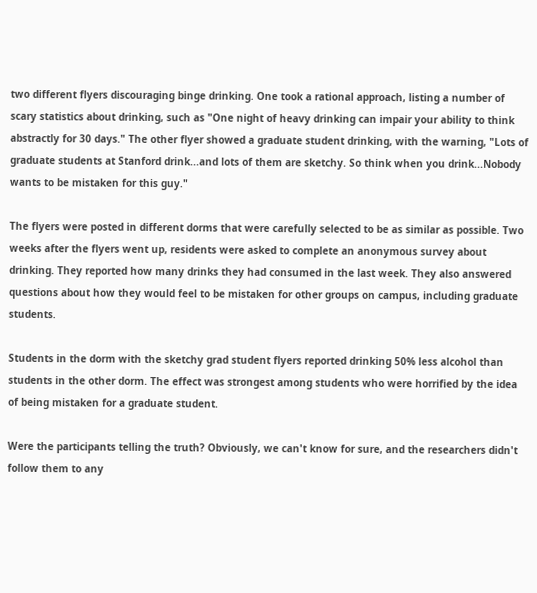two different flyers discouraging binge drinking. One took a rational approach, listing a number of scary statistics about drinking, such as "One night of heavy drinking can impair your ability to think abstractly for 30 days." The other flyer showed a graduate student drinking, with the warning, "Lots of graduate students at Stanford drink...and lots of them are sketchy. So think when you drink...Nobody wants to be mistaken for this guy."

The flyers were posted in different dorms that were carefully selected to be as similar as possible. Two weeks after the flyers went up, residents were asked to complete an anonymous survey about drinking. They reported how many drinks they had consumed in the last week. They also answered questions about how they would feel to be mistaken for other groups on campus, including graduate students.

Students in the dorm with the sketchy grad student flyers reported drinking 50% less alcohol than students in the other dorm. The effect was strongest among students who were horrified by the idea of being mistaken for a graduate student.

Were the participants telling the truth? Obviously, we can't know for sure, and the researchers didn't follow them to any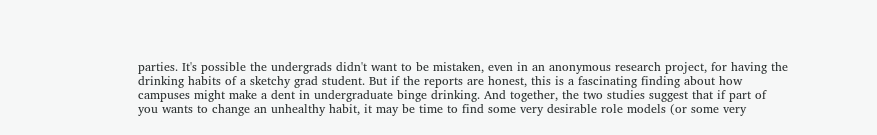parties. It's possible the undergrads didn't want to be mistaken, even in an anonymous research project, for having the drinking habits of a sketchy grad student. But if the reports are honest, this is a fascinating finding about how campuses might make a dent in undergraduate binge drinking. And together, the two studies suggest that if part of you wants to change an unhealthy habit, it may be time to find some very desirable role models (or some very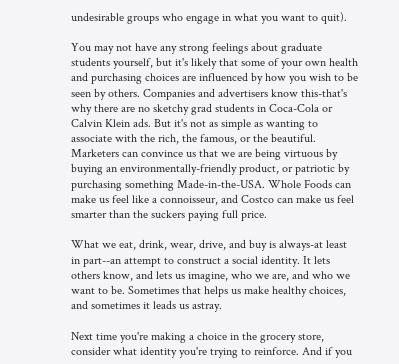undesirable groups who engage in what you want to quit).

You may not have any strong feelings about graduate students yourself, but it's likely that some of your own health and purchasing choices are influenced by how you wish to be seen by others. Companies and advertisers know this-that's why there are no sketchy grad students in Coca-Cola or Calvin Klein ads. But it's not as simple as wanting to associate with the rich, the famous, or the beautiful. Marketers can convince us that we are being virtuous by buying an environmentally-friendly product, or patriotic by purchasing something Made-in-the-USA. Whole Foods can make us feel like a connoisseur, and Costco can make us feel smarter than the suckers paying full price.

What we eat, drink, wear, drive, and buy is always-at least in part--an attempt to construct a social identity. It lets others know, and lets us imagine, who we are, and who we want to be. Sometimes that helps us make healthy choices, and sometimes it leads us astray.

Next time you're making a choice in the grocery store, consider what identity you're trying to reinforce. And if you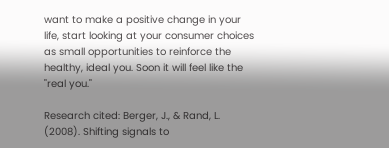want to make a positive change in your life, start looking at your consumer choices as small opportunities to reinforce the healthy, ideal you. Soon it will feel like the "real you."

Research cited: Berger, J., & Rand, L. (2008). Shifting signals to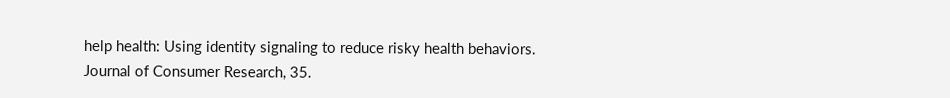help health: Using identity signaling to reduce risky health behaviors. Journal of Consumer Research, 35.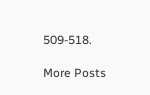509-518.

More Posts